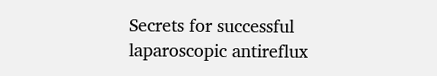Secrets for successful laparoscopic antireflux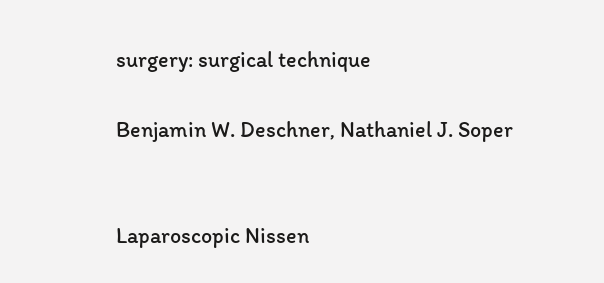surgery: surgical technique

Benjamin W. Deschner, Nathaniel J. Soper


Laparoscopic Nissen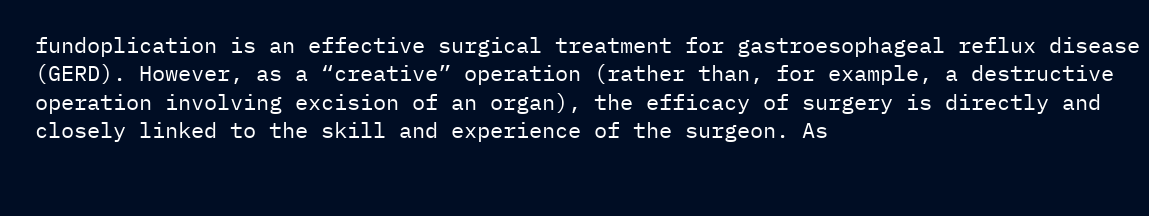fundoplication is an effective surgical treatment for gastroesophageal reflux disease (GERD). However, as a “creative” operation (rather than, for example, a destructive operation involving excision of an organ), the efficacy of surgery is directly and closely linked to the skill and experience of the surgeon. As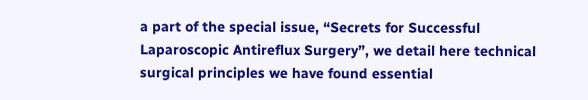a part of the special issue, “Secrets for Successful Laparoscopic Antireflux Surgery”, we detail here technical surgical principles we have found essential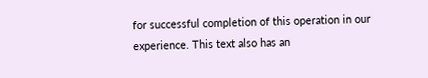for successful completion of this operation in our experience. This text also has an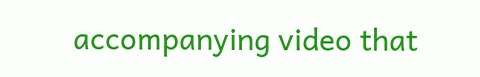accompanying video that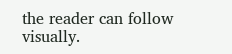the reader can follow visually.